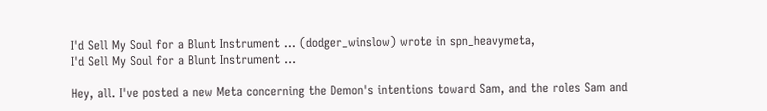I'd Sell My Soul for a Blunt Instrument ... (dodger_winslow) wrote in spn_heavymeta,
I'd Sell My Soul for a Blunt Instrument ...

Hey, all. I've posted a new Meta concerning the Demon's intentions toward Sam, and the roles Sam and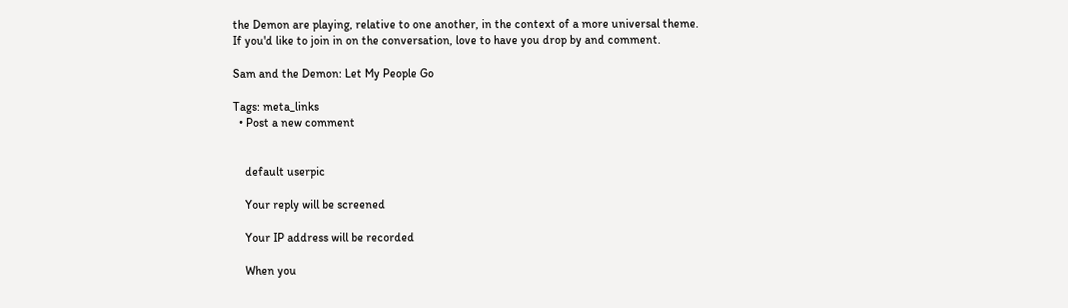the Demon are playing, relative to one another, in the context of a more universal theme. If you'd like to join in on the conversation, love to have you drop by and comment.

Sam and the Demon: Let My People Go

Tags: meta_links
  • Post a new comment


    default userpic

    Your reply will be screened

    Your IP address will be recorded

    When you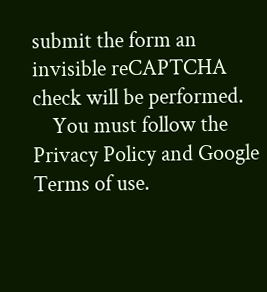submit the form an invisible reCAPTCHA check will be performed.
    You must follow the Privacy Policy and Google Terms of use.